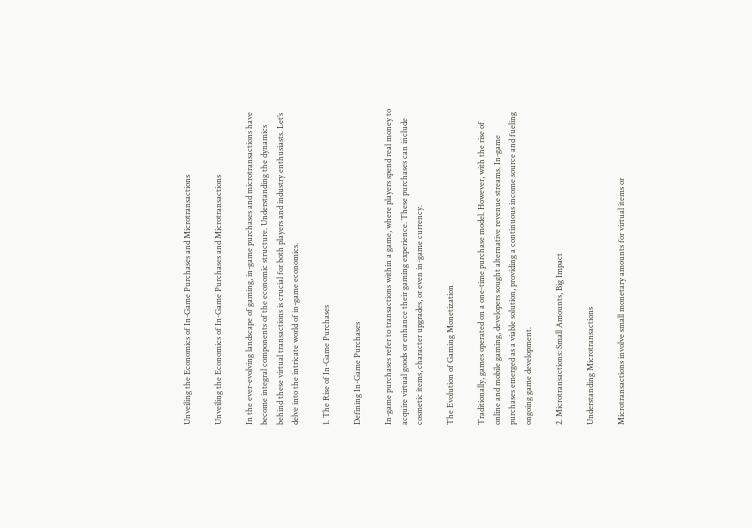Unveiling the Economics of In-Game Purchases and Microtransactions

Unveiling the Economics of In-Game Purchases and Microtransactions

In the ever-evolving landscape of gaming, in-game purchases and microtransactions have become integral components of the economic structure. Understanding the dynamics behind these virtual transactions is crucial for both players and industry enthusiasts. Let’s delve into the intricate world of in-game economics.

1. The Rise of In-Game Purchases

Defining In-Game Purchases

In-game purchases refer to transactions within a game, where players spend real money to acquire virtual goods or enhance their gaming experience. These purchases can include cosmetic items, character upgrades, or even in-game currency.

The Evolution of Gaming Monetization

Traditionally, games operated on a one-time purchase model. However, with the rise of online and mobile gaming, developers sought alternative revenue streams. In-game purchases emerged as a viable solution, providing a continuous income source and fueling ongoing game development.

2. Microtransactions: Small Amounts, Big Impact

Understanding Microtransactions

Microtransactions involve small monetary amounts for virtual items or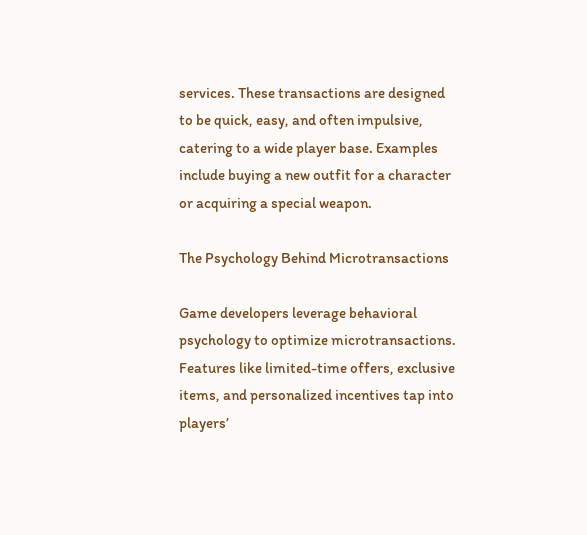services. These transactions are designed to be quick, easy, and often impulsive, catering to a wide player base. Examples include buying a new outfit for a character or acquiring a special weapon.

The Psychology Behind Microtransactions

Game developers leverage behavioral psychology to optimize microtransactions. Features like limited-time offers, exclusive items, and personalized incentives tap into players’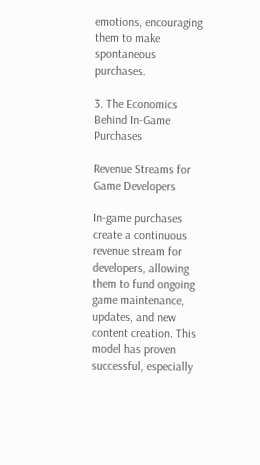emotions, encouraging them to make spontaneous purchases.

3. The Economics Behind In-Game Purchases

Revenue Streams for Game Developers

In-game purchases create a continuous revenue stream for developers, allowing them to fund ongoing game maintenance, updates, and new content creation. This model has proven successful, especially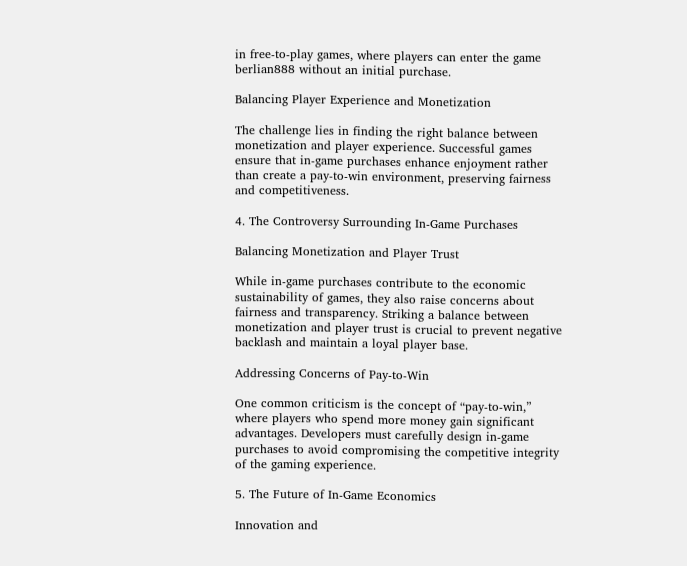in free-to-play games, where players can enter the game berlian888 without an initial purchase.

Balancing Player Experience and Monetization

The challenge lies in finding the right balance between monetization and player experience. Successful games ensure that in-game purchases enhance enjoyment rather than create a pay-to-win environment, preserving fairness and competitiveness.

4. The Controversy Surrounding In-Game Purchases

Balancing Monetization and Player Trust

While in-game purchases contribute to the economic sustainability of games, they also raise concerns about fairness and transparency. Striking a balance between monetization and player trust is crucial to prevent negative backlash and maintain a loyal player base.

Addressing Concerns of Pay-to-Win

One common criticism is the concept of “pay-to-win,” where players who spend more money gain significant advantages. Developers must carefully design in-game purchases to avoid compromising the competitive integrity of the gaming experience.

5. The Future of In-Game Economics

Innovation and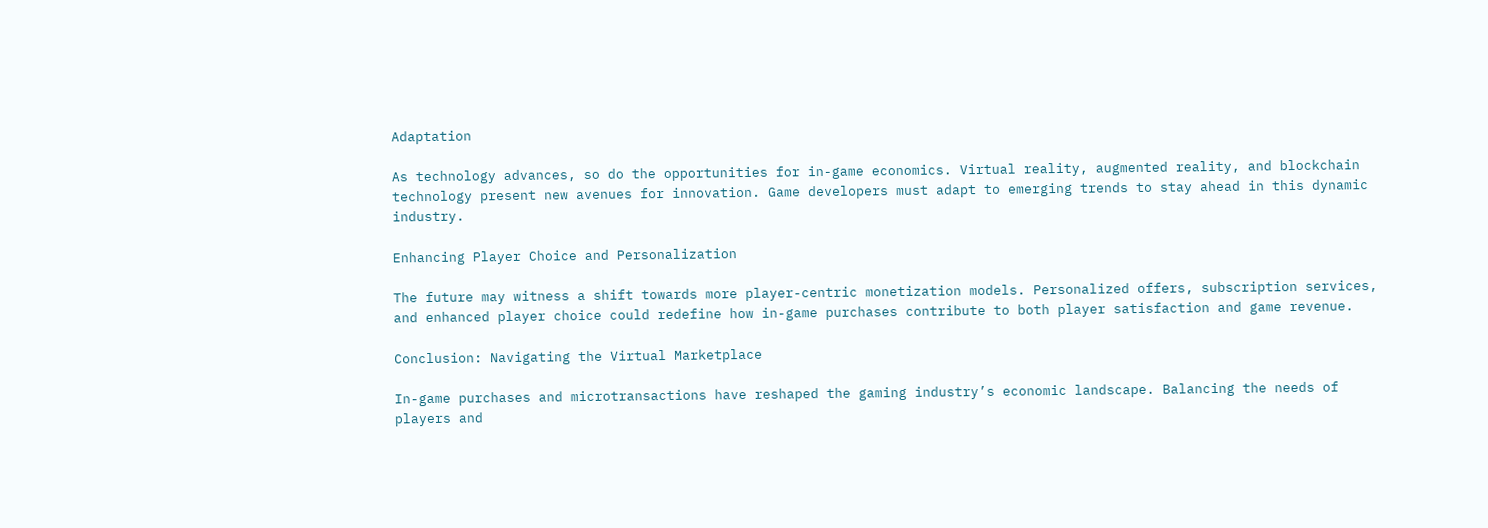Adaptation

As technology advances, so do the opportunities for in-game economics. Virtual reality, augmented reality, and blockchain technology present new avenues for innovation. Game developers must adapt to emerging trends to stay ahead in this dynamic industry.

Enhancing Player Choice and Personalization

The future may witness a shift towards more player-centric monetization models. Personalized offers, subscription services, and enhanced player choice could redefine how in-game purchases contribute to both player satisfaction and game revenue.

Conclusion: Navigating the Virtual Marketplace

In-game purchases and microtransactions have reshaped the gaming industry’s economic landscape. Balancing the needs of players and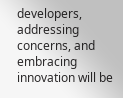developers, addressing concerns, and embracing innovation will be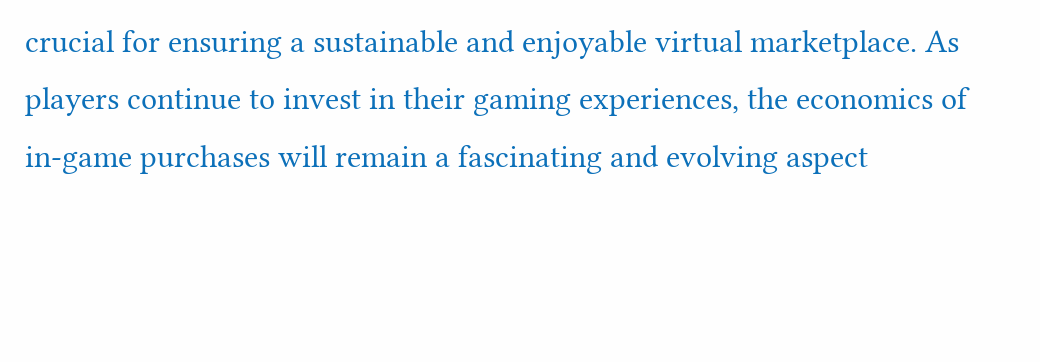crucial for ensuring a sustainable and enjoyable virtual marketplace. As players continue to invest in their gaming experiences, the economics of in-game purchases will remain a fascinating and evolving aspect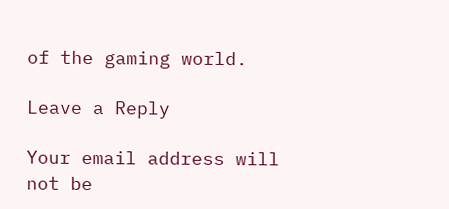of the gaming world.

Leave a Reply

Your email address will not be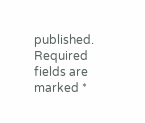published. Required fields are marked *